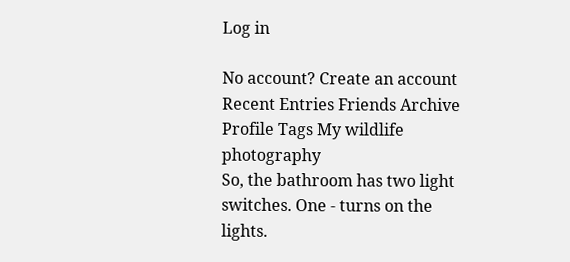Log in

No account? Create an account
Recent Entries Friends Archive Profile Tags My wildlife photography
So, the bathroom has two light switches. One - turns on the lights.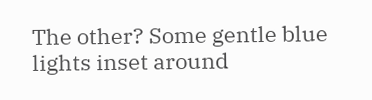The other? Some gentle blue lights inset around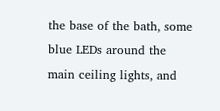the base of the bath, some blue LEDs around the main ceiling lights, and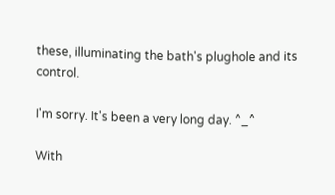these, illuminating the bath's plughole and its control.

I'm sorry. It's been a very long day. ^_^

With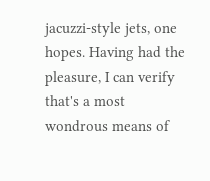jacuzzi-style jets, one hopes. Having had the pleasure, I can verify that's a most wondrous means of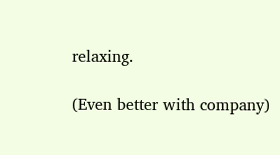relaxing.

(Even better with company)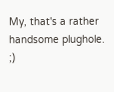My, that's a rather handsome plughole. ;)